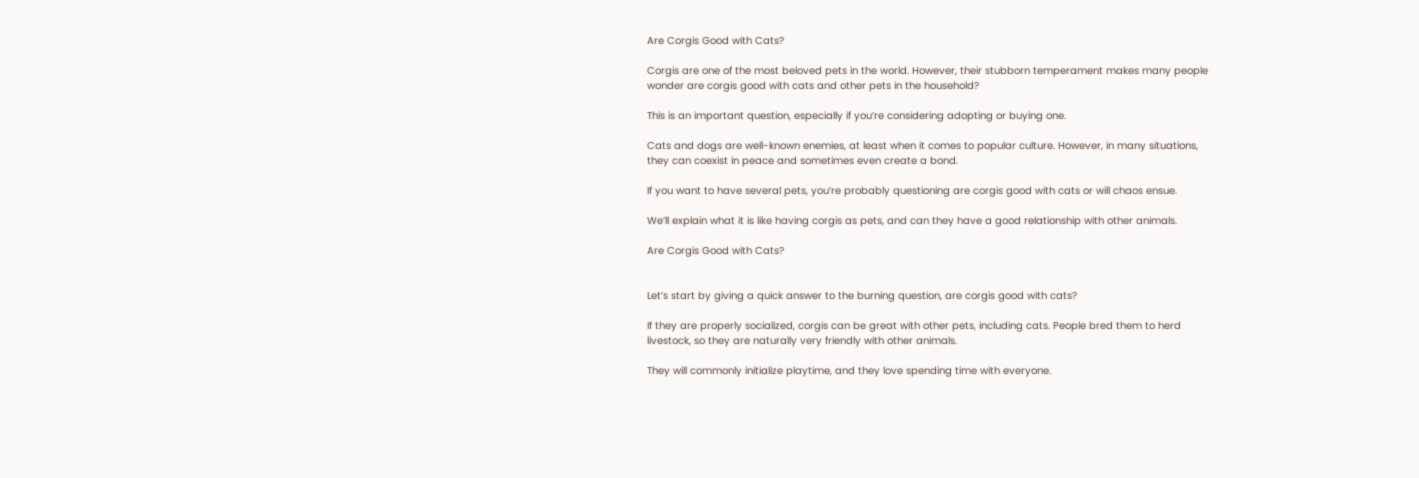Are Corgis Good with Cats?

Corgis are one of the most beloved pets in the world. However, their stubborn temperament makes many people wonder are corgis good with cats and other pets in the household?

This is an important question, especially if you’re considering adopting or buying one.

Cats and dogs are well-known enemies, at least when it comes to popular culture. However, in many situations, they can coexist in peace and sometimes even create a bond.

If you want to have several pets, you’re probably questioning are corgis good with cats or will chaos ensue.

We’ll explain what it is like having corgis as pets, and can they have a good relationship with other animals.

Are Corgis Good with Cats?


Let’s start by giving a quick answer to the burning question, are corgis good with cats?

If they are properly socialized, corgis can be great with other pets, including cats. People bred them to herd livestock, so they are naturally very friendly with other animals.

They will commonly initialize playtime, and they love spending time with everyone.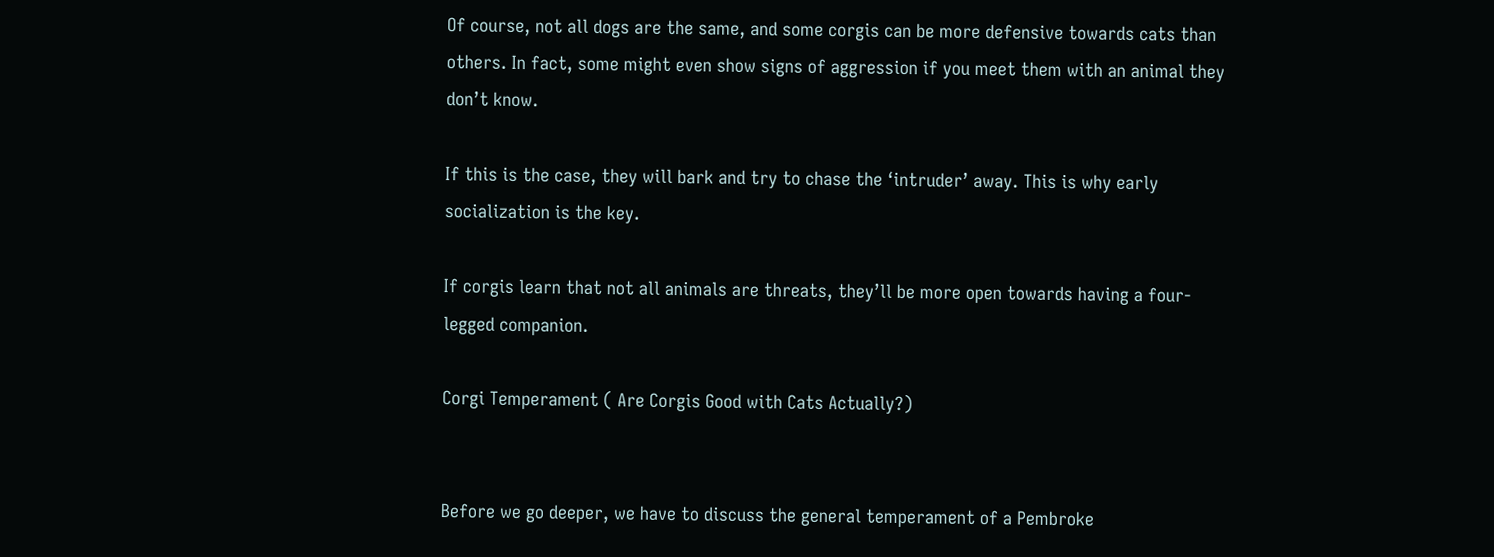Of course, not all dogs are the same, and some corgis can be more defensive towards cats than others. In fact, some might even show signs of aggression if you meet them with an animal they don’t know.

If this is the case, they will bark and try to chase the ‘intruder’ away. This is why early socialization is the key.

If corgis learn that not all animals are threats, they’ll be more open towards having a four-legged companion.

Corgi Temperament ( Are Corgis Good with Cats Actually?)


Before we go deeper, we have to discuss the general temperament of a Pembroke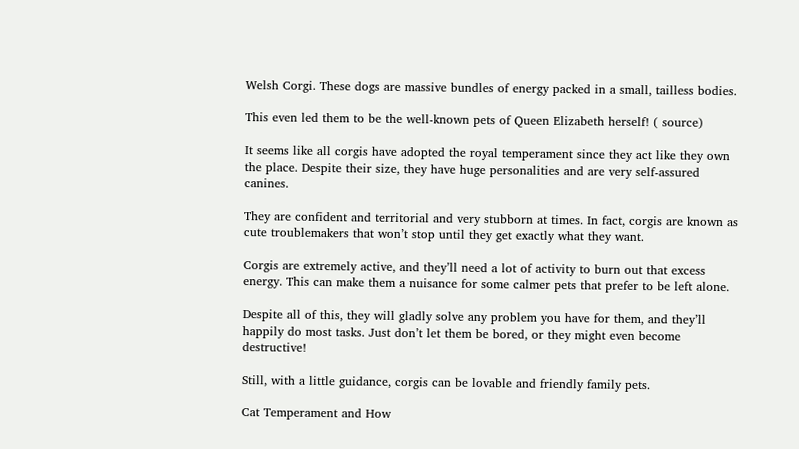Welsh Corgi. These dogs are massive bundles of energy packed in a small, tailless bodies.

This even led them to be the well-known pets of Queen Elizabeth herself! ( source)

It seems like all corgis have adopted the royal temperament since they act like they own the place. Despite their size, they have huge personalities and are very self-assured canines.

They are confident and territorial and very stubborn at times. In fact, corgis are known as cute troublemakers that won’t stop until they get exactly what they want.

Corgis are extremely active, and they’ll need a lot of activity to burn out that excess energy. This can make them a nuisance for some calmer pets that prefer to be left alone.

Despite all of this, they will gladly solve any problem you have for them, and they’ll happily do most tasks. Just don’t let them be bored, or they might even become destructive!

Still, with a little guidance, corgis can be lovable and friendly family pets.

Cat Temperament and How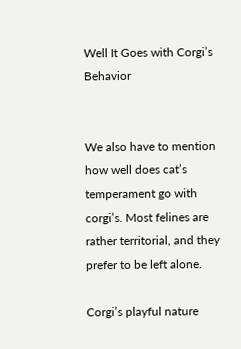Well It Goes with Corgi’s Behavior


We also have to mention how well does cat’s temperament go with corgi’s. Most felines are rather territorial, and they prefer to be left alone.

Corgi’s playful nature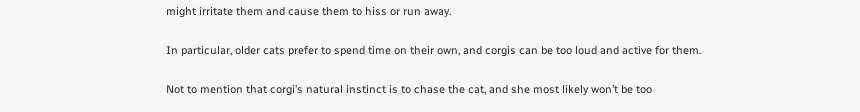might irritate them and cause them to hiss or run away.

In particular, older cats prefer to spend time on their own, and corgis can be too loud and active for them.

Not to mention that corgi’s natural instinct is to chase the cat, and she most likely won’t be too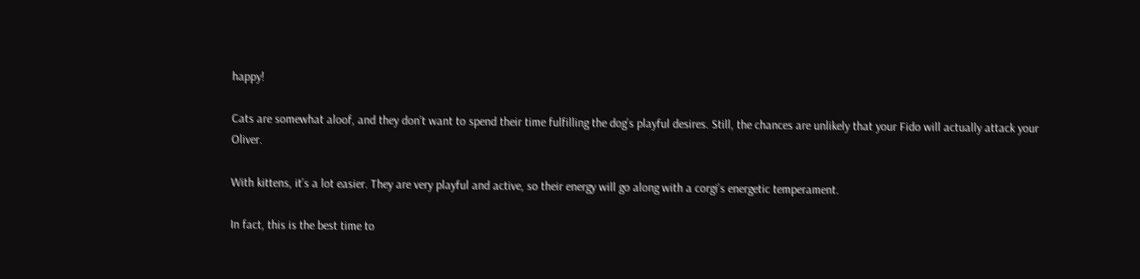happy!

Cats are somewhat aloof, and they don’t want to spend their time fulfilling the dog’s playful desires. Still, the chances are unlikely that your Fido will actually attack your Oliver.

With kittens, it’s a lot easier. They are very playful and active, so their energy will go along with a corgi’s energetic temperament.

In fact, this is the best time to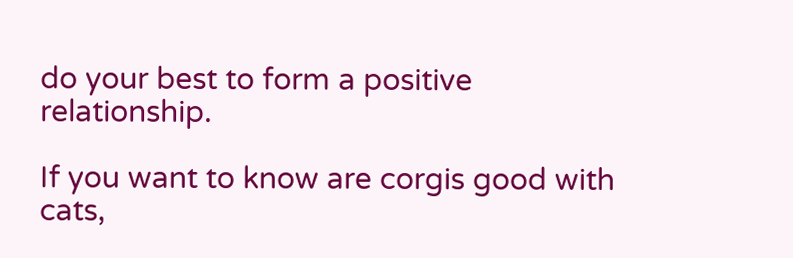do your best to form a positive relationship.

If you want to know are corgis good with cats,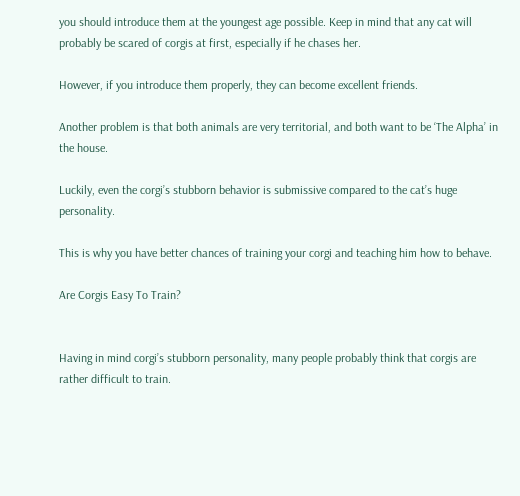you should introduce them at the youngest age possible. Keep in mind that any cat will probably be scared of corgis at first, especially if he chases her.

However, if you introduce them properly, they can become excellent friends.

Another problem is that both animals are very territorial, and both want to be ‘The Alpha’ in the house.

Luckily, even the corgi’s stubborn behavior is submissive compared to the cat’s huge personality.

This is why you have better chances of training your corgi and teaching him how to behave.

Are Corgis Easy To Train?


Having in mind corgi’s stubborn personality, many people probably think that corgis are rather difficult to train.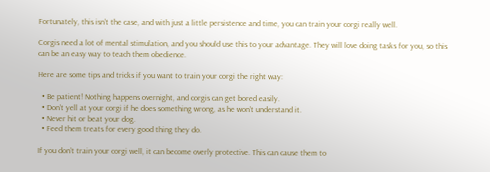Fortunately, this isn’t the case, and with just a little persistence and time, you can train your corgi really well.

Corgis need a lot of mental stimulation, and you should use this to your advantage. They will love doing tasks for you, so this can be an easy way to teach them obedience.

Here are some tips and tricks if you want to train your corgi the right way:

  • Be patient! Nothing happens overnight, and corgis can get bored easily.
  • Don’t yell at your corgi if he does something wrong, as he won’t understand it.
  • Never hit or beat your dog.
  • Feed them treats for every good thing they do.

If you don’t train your corgi well, it can become overly protective. This can cause them to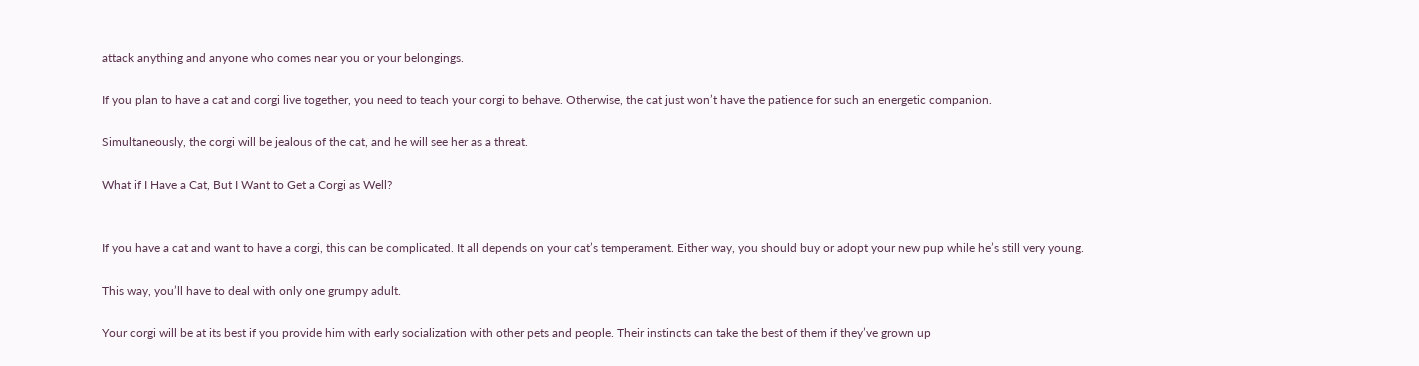attack anything and anyone who comes near you or your belongings.

If you plan to have a cat and corgi live together, you need to teach your corgi to behave. Otherwise, the cat just won’t have the patience for such an energetic companion.

Simultaneously, the corgi will be jealous of the cat, and he will see her as a threat.

What if I Have a Cat, But I Want to Get a Corgi as Well?


If you have a cat and want to have a corgi, this can be complicated. It all depends on your cat’s temperament. Either way, you should buy or adopt your new pup while he’s still very young.

This way, you’ll have to deal with only one grumpy adult.

Your corgi will be at its best if you provide him with early socialization with other pets and people. Their instincts can take the best of them if they’ve grown up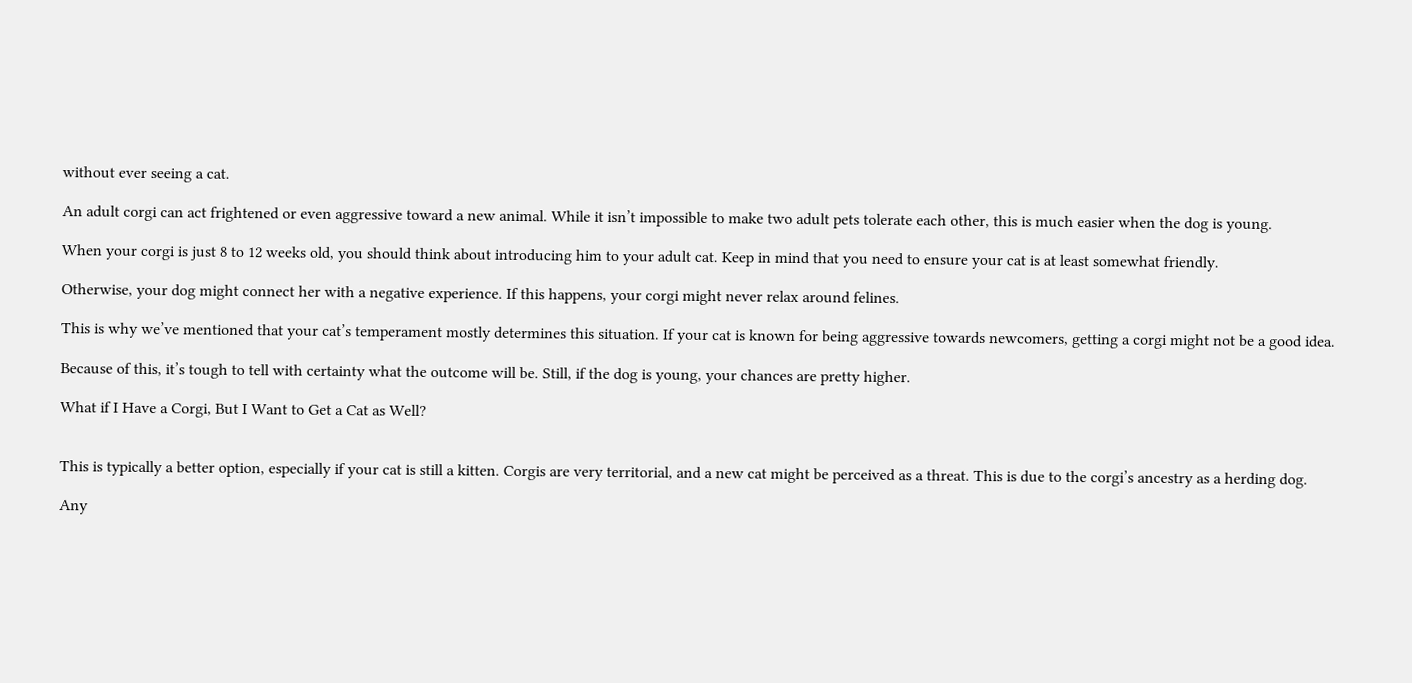without ever seeing a cat.

An adult corgi can act frightened or even aggressive toward a new animal. While it isn’t impossible to make two adult pets tolerate each other, this is much easier when the dog is young.

When your corgi is just 8 to 12 weeks old, you should think about introducing him to your adult cat. Keep in mind that you need to ensure your cat is at least somewhat friendly.

Otherwise, your dog might connect her with a negative experience. If this happens, your corgi might never relax around felines.

This is why we’ve mentioned that your cat’s temperament mostly determines this situation. If your cat is known for being aggressive towards newcomers, getting a corgi might not be a good idea.

Because of this, it’s tough to tell with certainty what the outcome will be. Still, if the dog is young, your chances are pretty higher.

What if I Have a Corgi, But I Want to Get a Cat as Well?


This is typically a better option, especially if your cat is still a kitten. Corgis are very territorial, and a new cat might be perceived as a threat. This is due to the corgi’s ancestry as a herding dog.

Any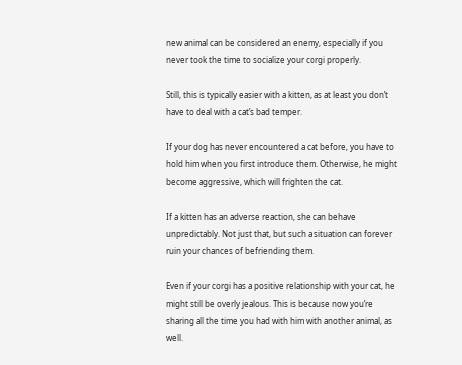new animal can be considered an enemy, especially if you never took the time to socialize your corgi properly.

Still, this is typically easier with a kitten, as at least you don’t have to deal with a cat’s bad temper.

If your dog has never encountered a cat before, you have to hold him when you first introduce them. Otherwise, he might become aggressive, which will frighten the cat.

If a kitten has an adverse reaction, she can behave unpredictably. Not just that, but such a situation can forever ruin your chances of befriending them.

Even if your corgi has a positive relationship with your cat, he might still be overly jealous. This is because now you’re sharing all the time you had with him with another animal, as well.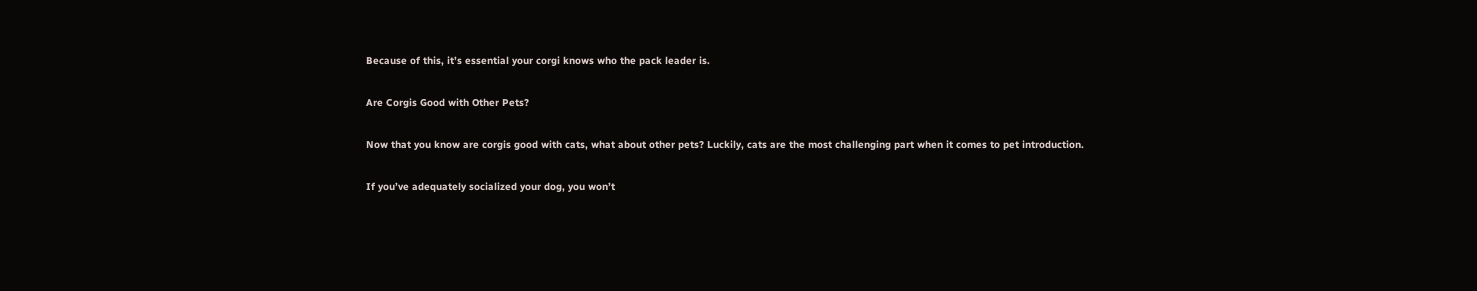Because of this, it’s essential your corgi knows who the pack leader is.

Are Corgis Good with Other Pets?

Now that you know are corgis good with cats, what about other pets? Luckily, cats are the most challenging part when it comes to pet introduction.

If you’ve adequately socialized your dog, you won’t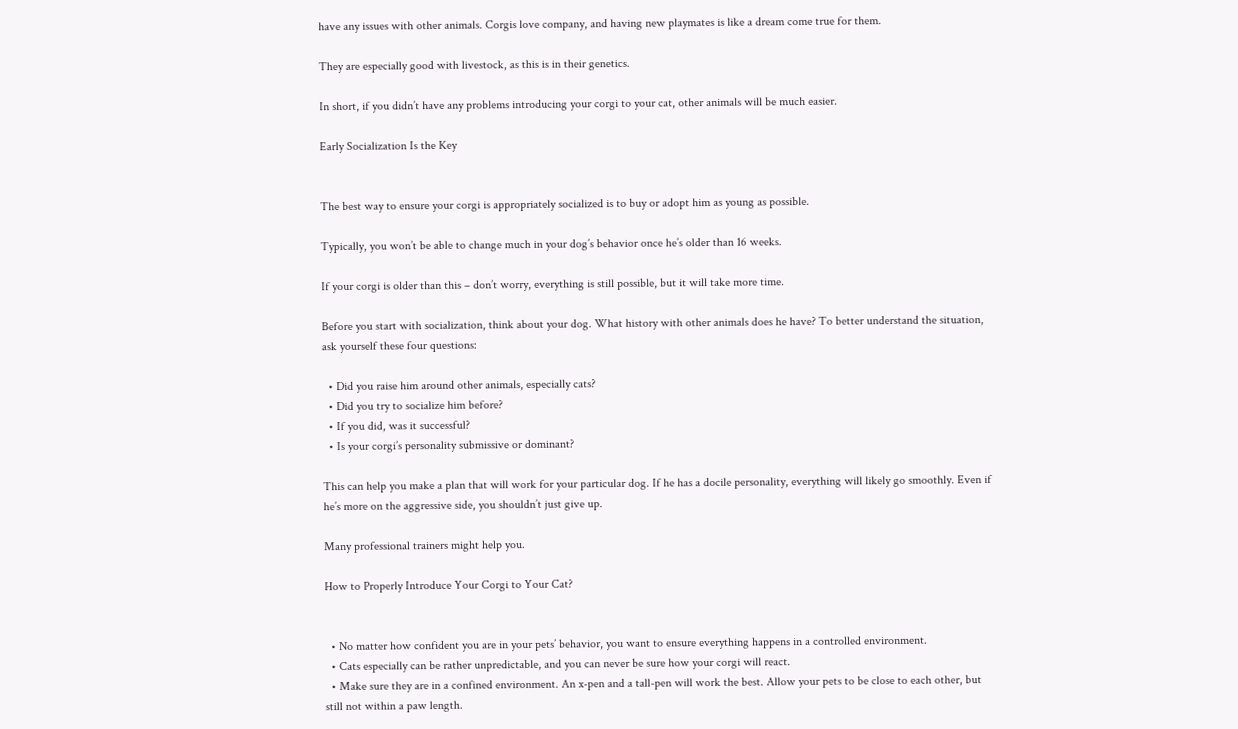have any issues with other animals. Corgis love company, and having new playmates is like a dream come true for them.

They are especially good with livestock, as this is in their genetics.

In short, if you didn’t have any problems introducing your corgi to your cat, other animals will be much easier.

Early Socialization Is the Key


The best way to ensure your corgi is appropriately socialized is to buy or adopt him as young as possible.

Typically, you won’t be able to change much in your dog’s behavior once he’s older than 16 weeks.

If your corgi is older than this – don’t worry, everything is still possible, but it will take more time.

Before you start with socialization, think about your dog. What history with other animals does he have? To better understand the situation, ask yourself these four questions:

  • Did you raise him around other animals, especially cats?
  • Did you try to socialize him before?
  • If you did, was it successful?
  • Is your corgi’s personality submissive or dominant?

This can help you make a plan that will work for your particular dog. If he has a docile personality, everything will likely go smoothly. Even if he’s more on the aggressive side, you shouldn’t just give up.

Many professional trainers might help you.

How to Properly Introduce Your Corgi to Your Cat?


  • No matter how confident you are in your pets’ behavior, you want to ensure everything happens in a controlled environment.
  • Cats especially can be rather unpredictable, and you can never be sure how your corgi will react.
  • Make sure they are in a confined environment. An x-pen and a tall-pen will work the best. Allow your pets to be close to each other, but still not within a paw length.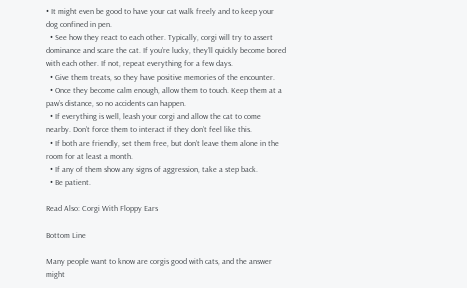• It might even be good to have your cat walk freely and to keep your dog confined in pen.
  • See how they react to each other. Typically, corgi will try to assert dominance and scare the cat. If you’re lucky, they’ll quickly become bored with each other. If not, repeat everything for a few days.
  • Give them treats, so they have positive memories of the encounter.
  • Once they become calm enough, allow them to touch. Keep them at a paw’s distance, so no accidents can happen.
  • If everything is well, leash your corgi and allow the cat to come nearby. Don’t force them to interact if they don’t feel like this.
  • If both are friendly, set them free, but don’t leave them alone in the room for at least a month.
  • If any of them show any signs of aggression, take a step back.
  • Be patient.

Read Also: Corgi With Floppy Ears

Bottom Line

Many people want to know are corgis good with cats, and the answer might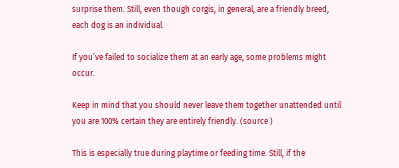surprise them. Still, even though corgis, in general, are a friendly breed, each dog is an individual.

If you’ve failed to socialize them at an early age, some problems might occur.

Keep in mind that you should never leave them together unattended until you are 100% certain they are entirely friendly. (source )

This is especially true during playtime or feeding time. Still, if the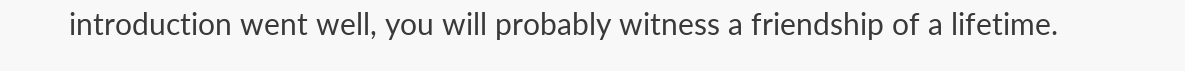introduction went well, you will probably witness a friendship of a lifetime.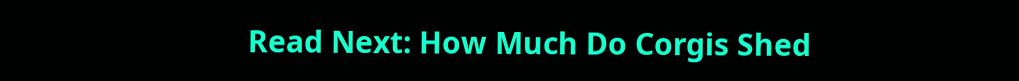Read Next: How Much Do Corgis Shed